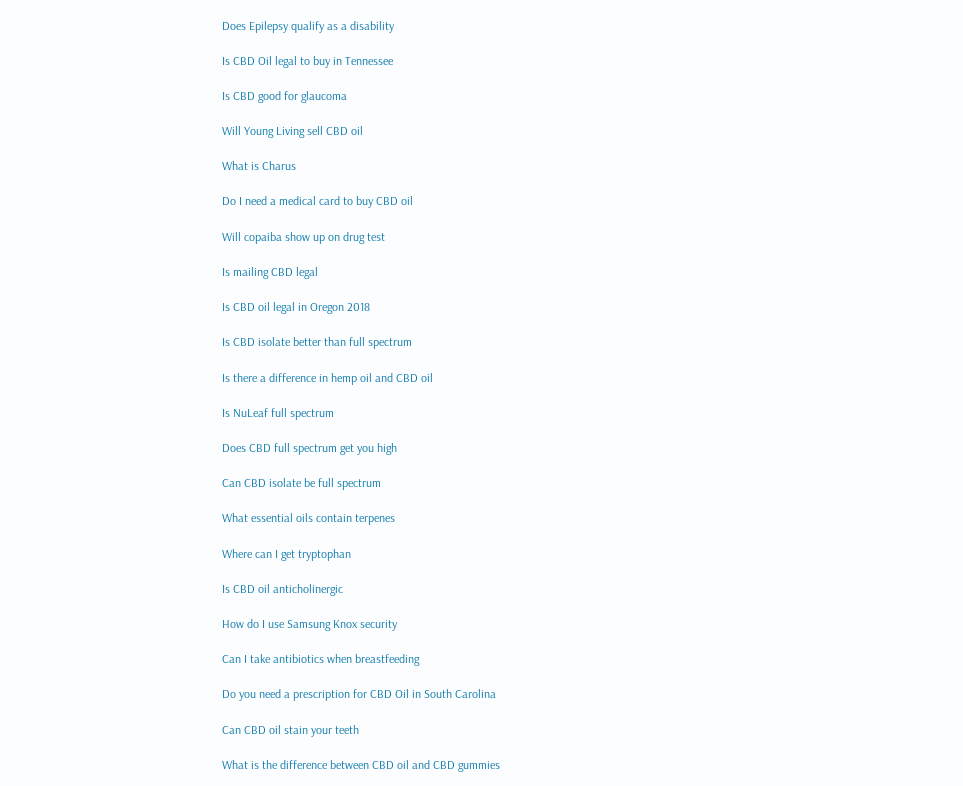Does Epilepsy qualify as a disability

Is CBD Oil legal to buy in Tennessee

Is CBD good for glaucoma

Will Young Living sell CBD oil

What is Charus

Do I need a medical card to buy CBD oil

Will copaiba show up on drug test

Is mailing CBD legal

Is CBD oil legal in Oregon 2018

Is CBD isolate better than full spectrum

Is there a difference in hemp oil and CBD oil

Is NuLeaf full spectrum

Does CBD full spectrum get you high

Can CBD isolate be full spectrum

What essential oils contain terpenes

Where can I get tryptophan

Is CBD oil anticholinergic

How do I use Samsung Knox security

Can I take antibiotics when breastfeeding

Do you need a prescription for CBD Oil in South Carolina

Can CBD oil stain your teeth

What is the difference between CBD oil and CBD gummies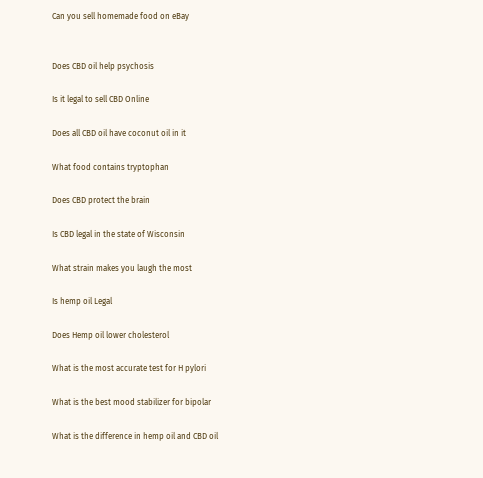Can you sell homemade food on eBay


Does CBD oil help psychosis

Is it legal to sell CBD Online

Does all CBD oil have coconut oil in it

What food contains tryptophan

Does CBD protect the brain

Is CBD legal in the state of Wisconsin

What strain makes you laugh the most

Is hemp oil Legal

Does Hemp oil lower cholesterol

What is the most accurate test for H pylori

What is the best mood stabilizer for bipolar

What is the difference in hemp oil and CBD oil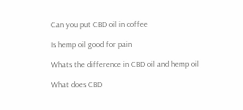Can you put CBD oil in coffee

Is hemp oil good for pain

Whats the difference in CBD oil and hemp oil

What does CBD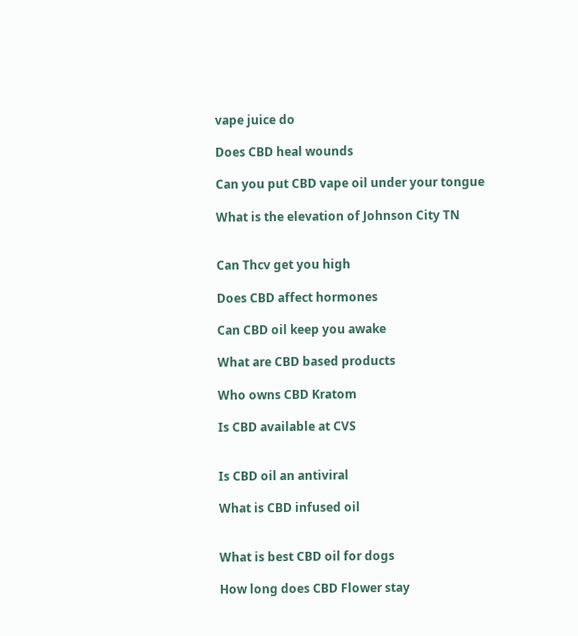vape juice do

Does CBD heal wounds

Can you put CBD vape oil under your tongue

What is the elevation of Johnson City TN


Can Thcv get you high

Does CBD affect hormones

Can CBD oil keep you awake

What are CBD based products

Who owns CBD Kratom

Is CBD available at CVS


Is CBD oil an antiviral

What is CBD infused oil


What is best CBD oil for dogs

How long does CBD Flower stay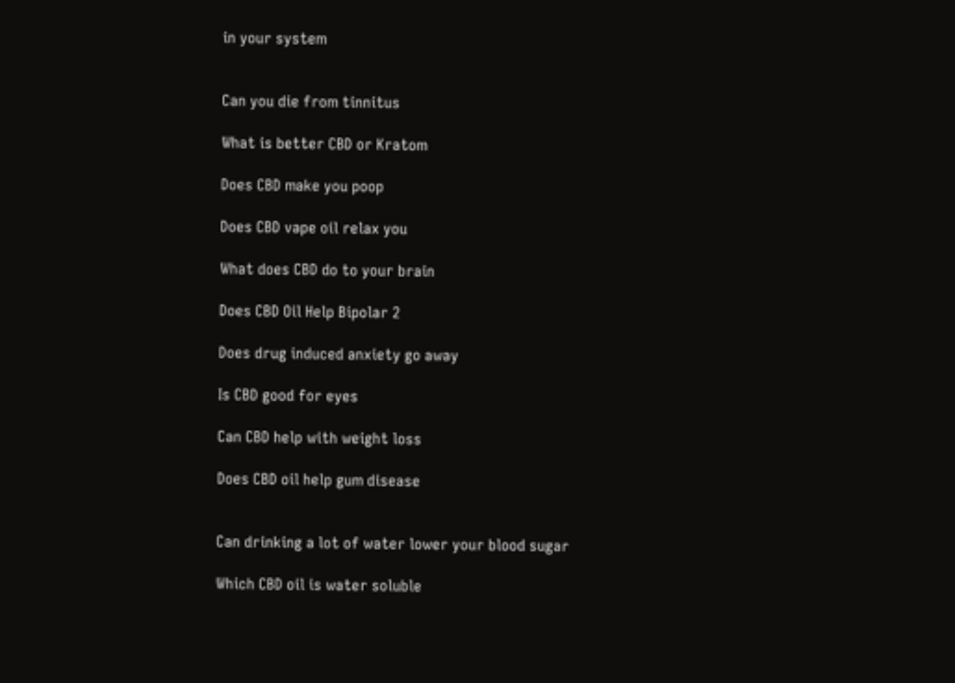in your system


Can you die from tinnitus

What is better CBD or Kratom

Does CBD make you poop

Does CBD vape oil relax you

What does CBD do to your brain

Does CBD Oil Help Bipolar 2

Does drug induced anxiety go away

Is CBD good for eyes

Can CBD help with weight loss

Does CBD oil help gum disease


Can drinking a lot of water lower your blood sugar

Which CBD oil is water soluble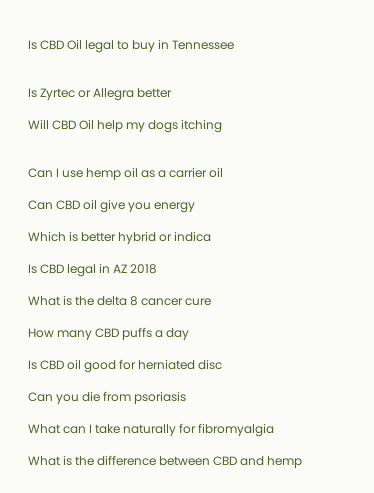Is CBD Oil legal to buy in Tennessee


Is Zyrtec or Allegra better

Will CBD Oil help my dogs itching


Can I use hemp oil as a carrier oil

Can CBD oil give you energy

Which is better hybrid or indica

Is CBD legal in AZ 2018

What is the delta 8 cancer cure

How many CBD puffs a day

Is CBD oil good for herniated disc

Can you die from psoriasis

What can I take naturally for fibromyalgia

What is the difference between CBD and hemp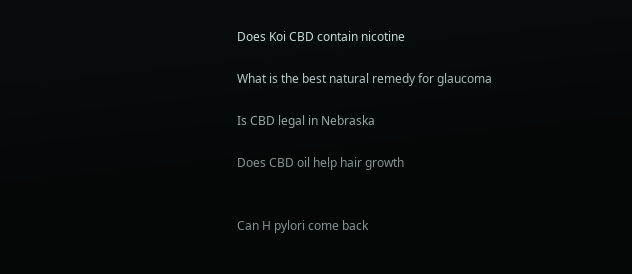Does Koi CBD contain nicotine

What is the best natural remedy for glaucoma

Is CBD legal in Nebraska

Does CBD oil help hair growth


Can H pylori come back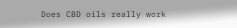Does CBD oils really work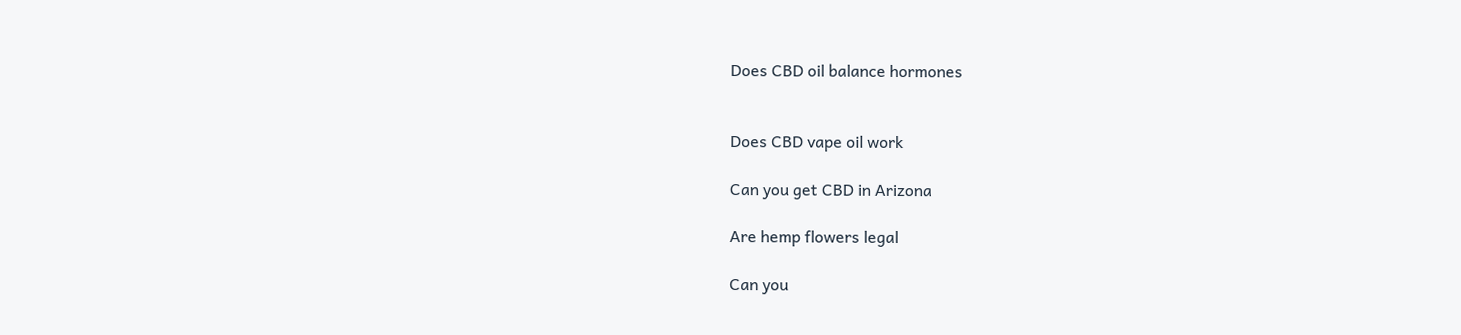Does CBD oil balance hormones


Does CBD vape oil work

Can you get CBD in Arizona

Are hemp flowers legal

Can you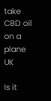take CBD oil on a plane UK

Is it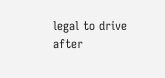legal to drive after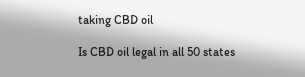taking CBD oil

Is CBD oil legal in all 50 states